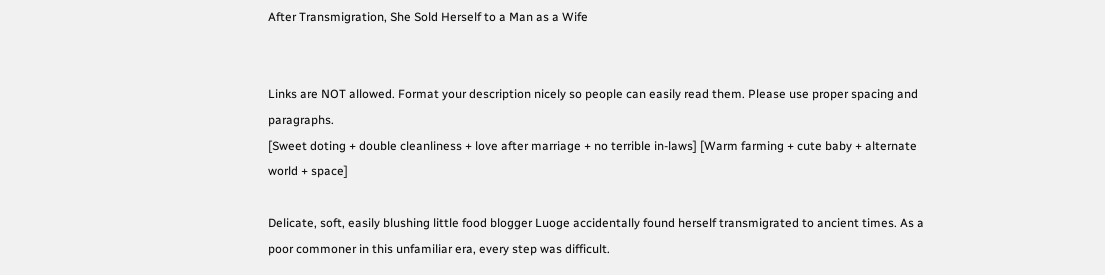After Transmigration, She Sold Herself to a Man as a Wife


Links are NOT allowed. Format your description nicely so people can easily read them. Please use proper spacing and paragraphs.
[Sweet doting + double cleanliness + love after marriage + no terrible in-laws] [Warm farming + cute baby + alternate world + space]

Delicate, soft, easily blushing little food blogger Luoge accidentally found herself transmigrated to ancient times. As a poor commoner in this unfamiliar era, every step was difficult.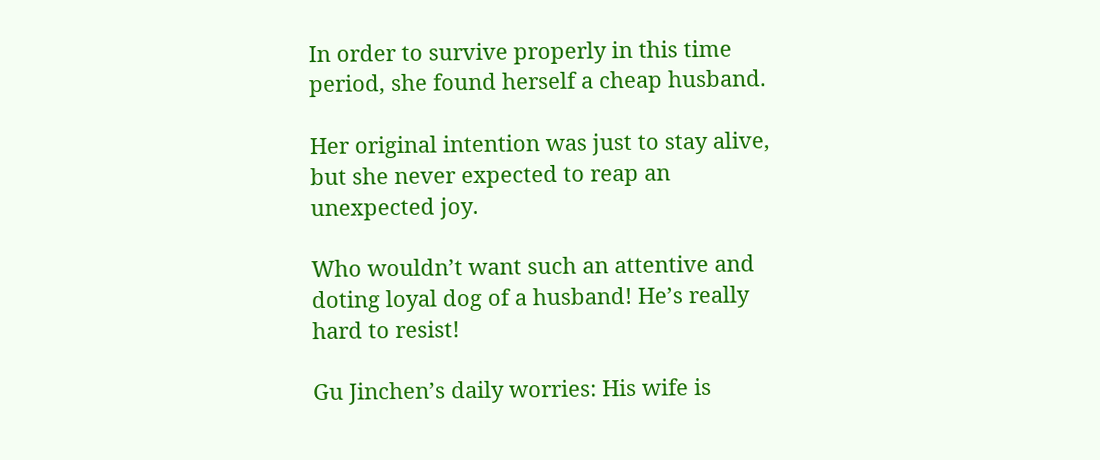In order to survive properly in this time period, she found herself a cheap husband.

Her original intention was just to stay alive, but she never expected to reap an unexpected joy.

Who wouldn’t want such an attentive and doting loyal dog of a husband! He’s really hard to resist!

Gu Jinchen’s daily worries: His wife is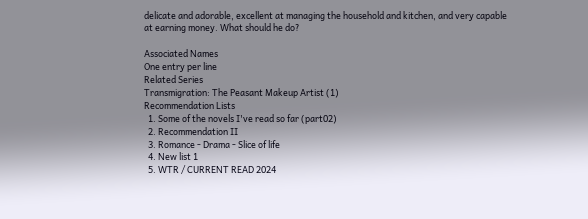delicate and adorable, excellent at managing the household and kitchen, and very capable at earning money. What should he do?

Associated Names
One entry per line
Related Series
Transmigration: The Peasant Makeup Artist (1)
Recommendation Lists
  1. Some of the novels I've read so far (part02)
  2. Recommendation II
  3. Romance - Drama - Slice of life
  4. New list 1
  5. WTR / CURRENT READ 2024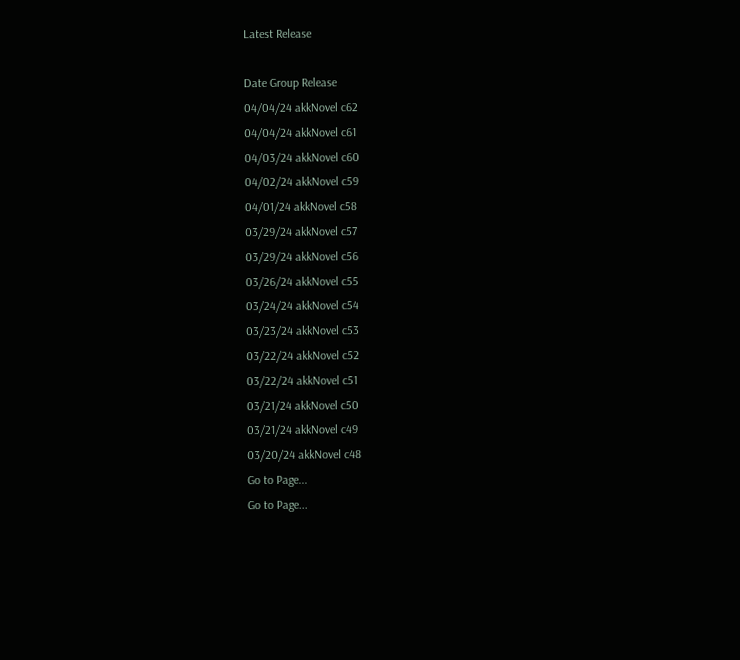Latest Release

Date Group Release
04/04/24 akkNovel c62
04/04/24 akkNovel c61
04/03/24 akkNovel c60
04/02/24 akkNovel c59
04/01/24 akkNovel c58
03/29/24 akkNovel c57
03/29/24 akkNovel c56
03/26/24 akkNovel c55
03/24/24 akkNovel c54
03/23/24 akkNovel c53
03/22/24 akkNovel c52
03/22/24 akkNovel c51
03/21/24 akkNovel c50
03/21/24 akkNovel c49
03/20/24 akkNovel c48
Go to Page...
Go to Page...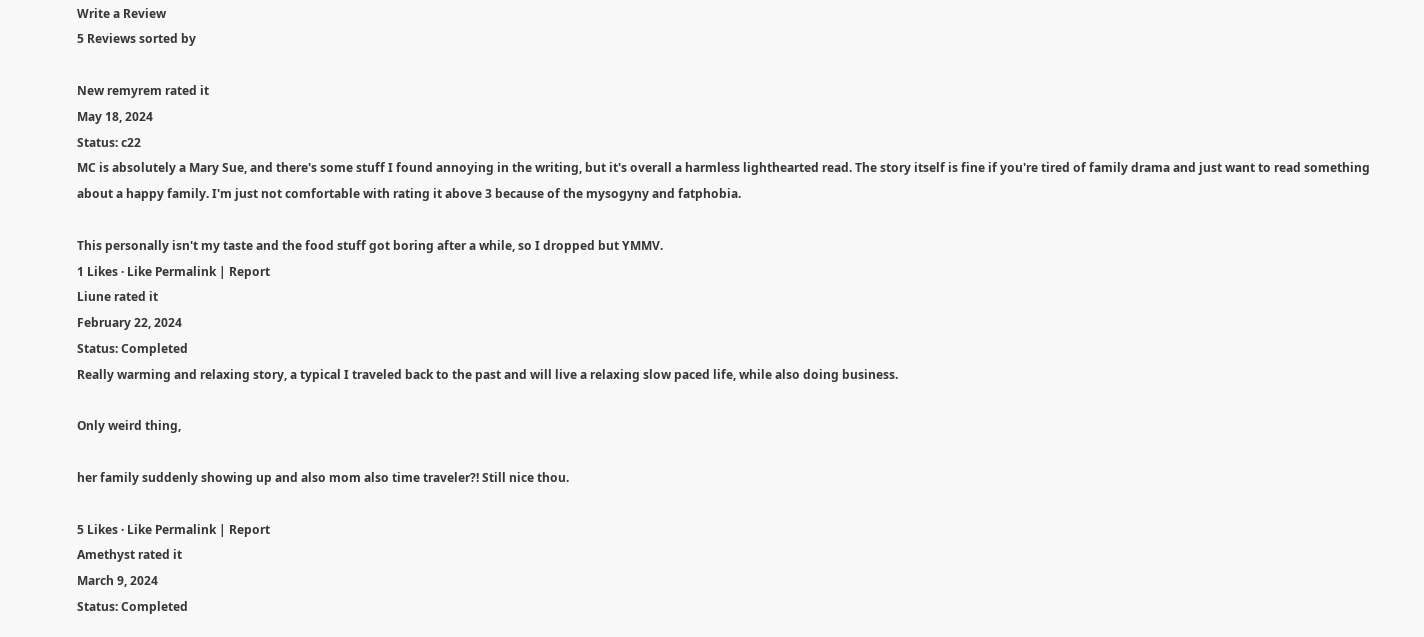Write a Review
5 Reviews sorted by

New remyrem rated it
May 18, 2024
Status: c22
MC is absolutely a Mary Sue, and there's some stuff I found annoying in the writing, but it's overall a harmless lighthearted read. The story itself is fine if you're tired of family drama and just want to read something about a happy family. I'm just not comfortable with rating it above 3 because of the mysogyny and fatphobia.

This personally isn't my taste and the food stuff got boring after a while, so I dropped but YMMV.
1 Likes · Like Permalink | Report
Liune rated it
February 22, 2024
Status: Completed
Really warming and relaxing story, a typical I traveled back to the past and will live a relaxing slow paced life, while also doing business.

Only weird thing,

her family suddenly showing up and also mom also time traveler?! Still nice thou.

5 Likes · Like Permalink | Report
Amethyst rated it
March 9, 2024
Status: Completed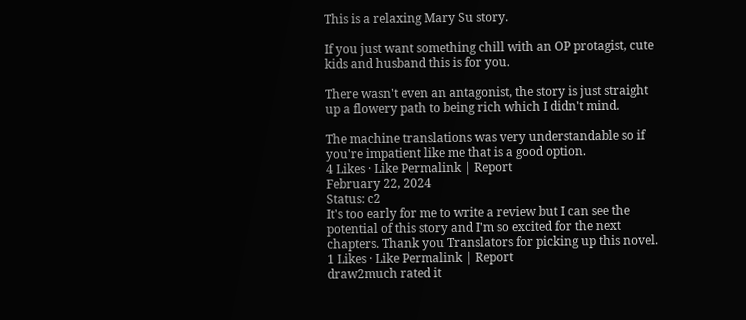This is a relaxing Mary Su story.

If you just want something chill with an OP protagist, cute kids and husband this is for you.

There wasn't even an antagonist, the story is just straight up a flowery path to being rich which I didn't mind.

The machine translations was very understandable so if you're impatient like me that is a good option.
4 Likes · Like Permalink | Report
February 22, 2024
Status: c2
It's too early for me to write a review but I can see the potential of this story and I'm so excited for the next chapters. Thank you Translators for picking up this novel.
1 Likes · Like Permalink | Report
draw2much rated it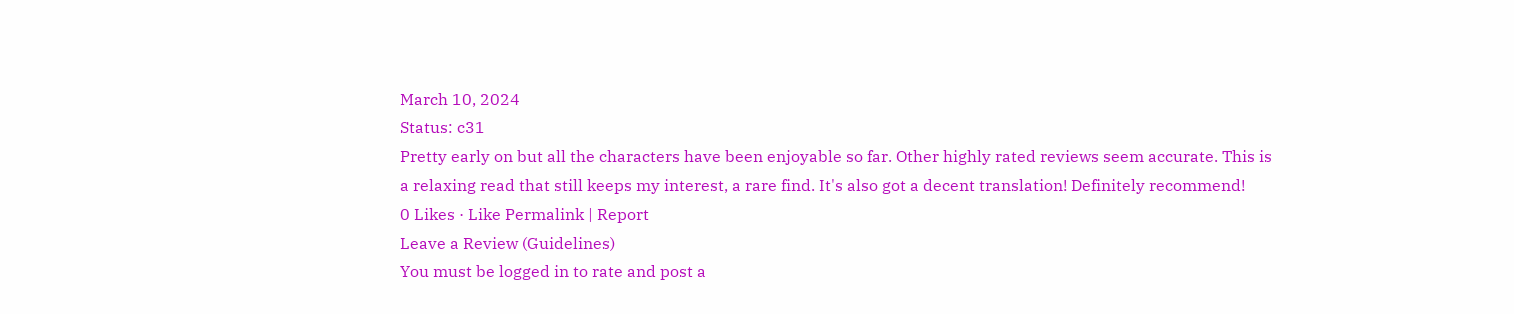March 10, 2024
Status: c31
Pretty early on but all the characters have been enjoyable so far. Other highly rated reviews seem accurate. This is a relaxing read that still keeps my interest, a rare find. It's also got a decent translation! Definitely recommend!
0 Likes · Like Permalink | Report
Leave a Review (Guidelines)
You must be logged in to rate and post a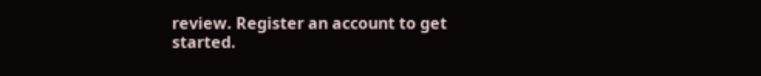review. Register an account to get started.